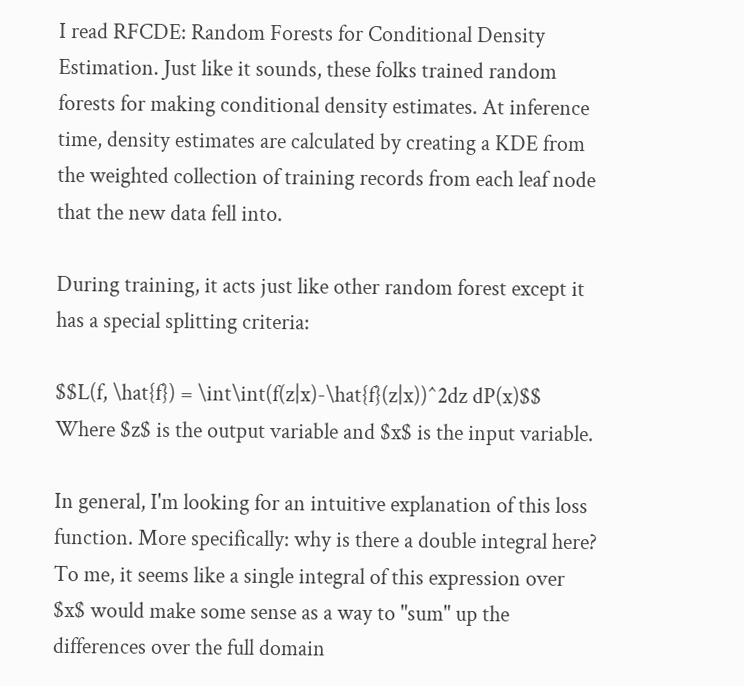I read RFCDE: Random Forests for Conditional Density Estimation. Just like it sounds, these folks trained random forests for making conditional density estimates. At inference time, density estimates are calculated by creating a KDE from the weighted collection of training records from each leaf node that the new data fell into.

During training, it acts just like other random forest except it has a special splitting criteria:

$$L(f, \hat{f}) = \int\int(f(z|x)-\hat{f}(z|x))^2dz dP(x)$$ Where $z$ is the output variable and $x$ is the input variable.

In general, I'm looking for an intuitive explanation of this loss function. More specifically: why is there a double integral here? To me, it seems like a single integral of this expression over $x$ would make some sense as a way to "sum" up the differences over the full domain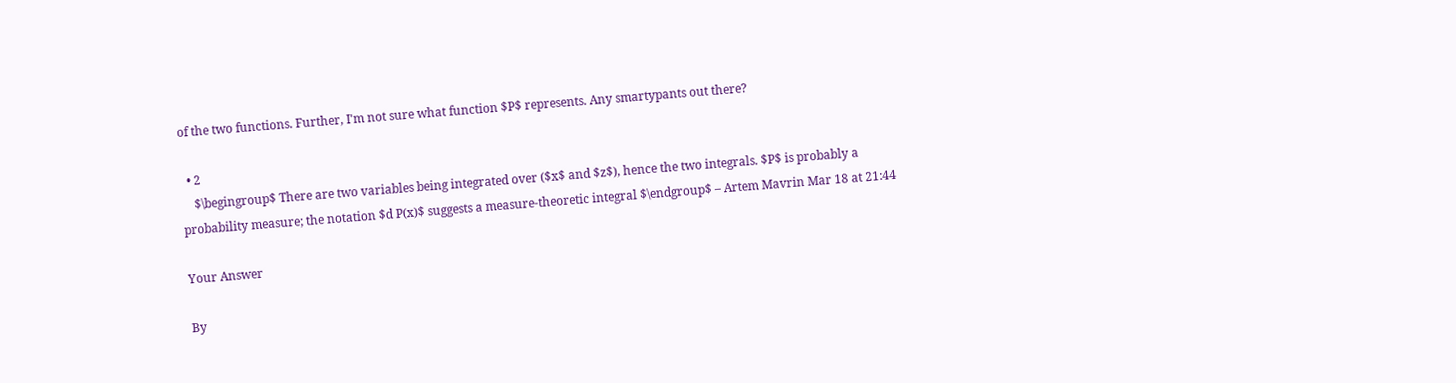of the two functions. Further, I'm not sure what function $P$ represents. Any smartypants out there?

  • 2
    $\begingroup$ There are two variables being integrated over ($x$ and $z$), hence the two integrals. $P$ is probably a probability measure; the notation $d P(x)$ suggests a measure-theoretic integral $\endgroup$ – Artem Mavrin Mar 18 at 21:44

Your Answer

By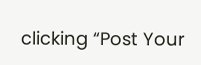clicking “Post Your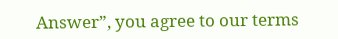Answer”, you agree to our terms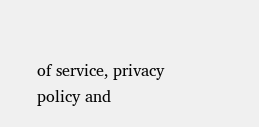of service, privacy policy and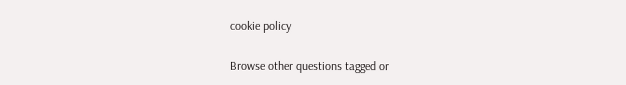cookie policy

Browse other questions tagged or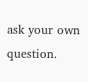ask your own question.